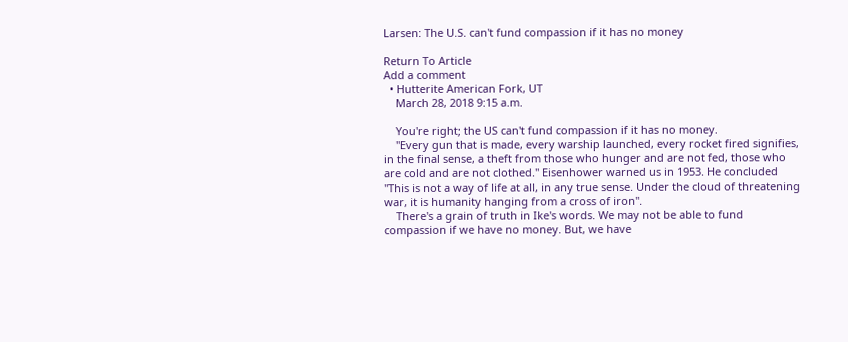Larsen: The U.S. can't fund compassion if it has no money

Return To Article
Add a comment
  • Hutterite American Fork, UT
    March 28, 2018 9:15 a.m.

    You're right; the US can't fund compassion if it has no money.
    "Every gun that is made, every warship launched, every rocket fired signifies, in the final sense, a theft from those who hunger and are not fed, those who are cold and are not clothed." Eisenhower warned us in 1953. He concluded "This is not a way of life at all, in any true sense. Under the cloud of threatening war, it is humanity hanging from a cross of iron".
    There's a grain of truth in Ike's words. We may not be able to fund compassion if we have no money. But, we have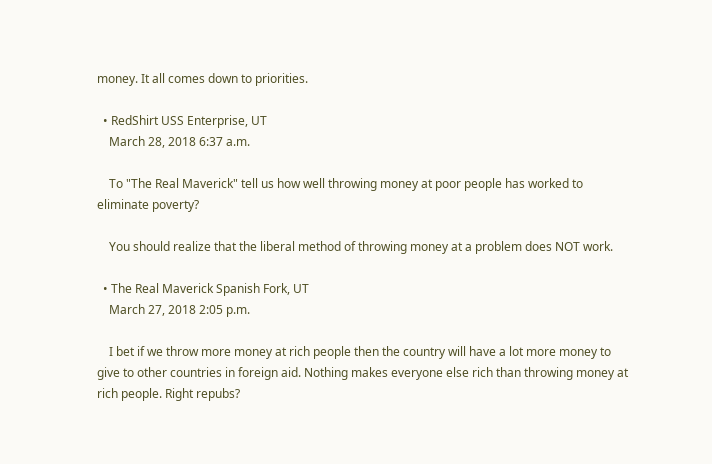money. It all comes down to priorities.

  • RedShirt USS Enterprise, UT
    March 28, 2018 6:37 a.m.

    To "The Real Maverick" tell us how well throwing money at poor people has worked to eliminate poverty?

    You should realize that the liberal method of throwing money at a problem does NOT work.

  • The Real Maverick Spanish Fork, UT
    March 27, 2018 2:05 p.m.

    I bet if we throw more money at rich people then the country will have a lot more money to give to other countries in foreign aid. Nothing makes everyone else rich than throwing money at rich people. Right repubs?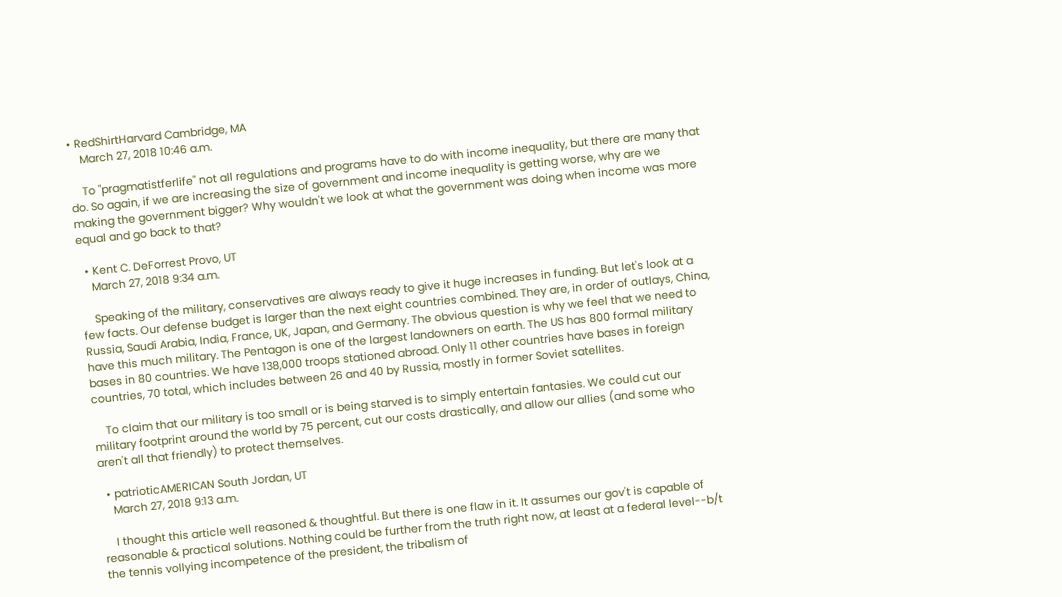• RedShirtHarvard Cambridge, MA
    March 27, 2018 10:46 a.m.

    To "pragmatistferlife" not all regulations and programs have to do with income inequality, but there are many that do. So again, if we are increasing the size of government and income inequality is getting worse, why are we making the government bigger? Why wouldn't we look at what the government was doing when income was more equal and go back to that?

  • Kent C. DeForrest Provo, UT
    March 27, 2018 9:34 a.m.

    Speaking of the military, conservatives are always ready to give it huge increases in funding. But let's look at a few facts. Our defense budget is larger than the next eight countries combined. They are, in order of outlays, China, Russia, Saudi Arabia, India, France, UK, Japan, and Germany. The obvious question is why we feel that we need to have this much military. The Pentagon is one of the largest landowners on earth. The US has 800 formal military bases in 80 countries. We have 138,000 troops stationed abroad. Only 11 other countries have bases in foreign countries, 70 total, which includes between 26 and 40 by Russia, mostly in former Soviet satellites.

    To claim that our military is too small or is being starved is to simply entertain fantasies. We could cut our military footprint around the world by 75 percent, cut our costs drastically, and allow our allies (and some who aren't all that friendly) to protect themselves.

  • patrioticAMERICAN South Jordan, UT
    March 27, 2018 9:13 a.m.

    I thought this article well reasoned & thoughtful. But there is one flaw in it. It assumes our gov't is capable of reasonable & practical solutions. Nothing could be further from the truth right now, at least at a federal level--b/t the tennis vollying incompetence of the president, the tribalism of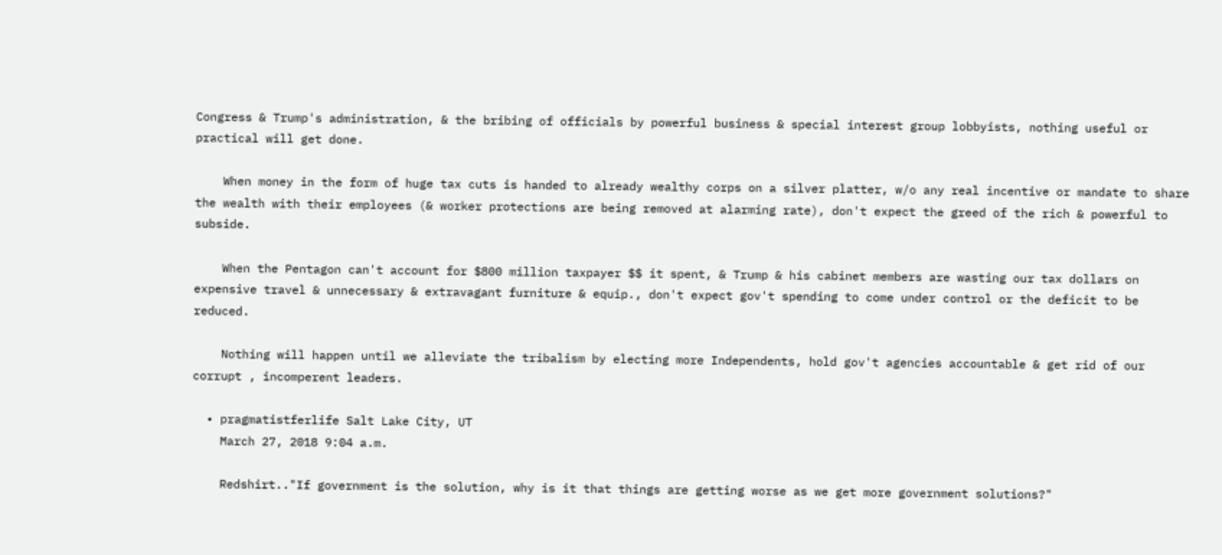Congress & Trump's administration, & the bribing of officials by powerful business & special interest group lobbyists, nothing useful or practical will get done.

    When money in the form of huge tax cuts is handed to already wealthy corps on a silver platter, w/o any real incentive or mandate to share the wealth with their employees (& worker protections are being removed at alarming rate), don't expect the greed of the rich & powerful to subside.

    When the Pentagon can't account for $800 million taxpayer $$ it spent, & Trump & his cabinet members are wasting our tax dollars on expensive travel & unnecessary & extravagant furniture & equip., don't expect gov't spending to come under control or the deficit to be reduced.

    Nothing will happen until we alleviate the tribalism by electing more Independents, hold gov't agencies accountable & get rid of our corrupt , incomperent leaders.

  • pragmatistferlife Salt Lake City, UT
    March 27, 2018 9:04 a.m.

    Redshirt.."If government is the solution, why is it that things are getting worse as we get more government solutions?"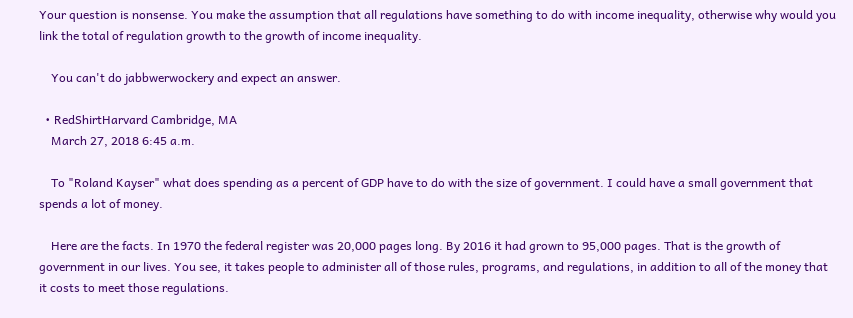Your question is nonsense. You make the assumption that all regulations have something to do with income inequality, otherwise why would you link the total of regulation growth to the growth of income inequality.

    You can't do jabbwerwockery and expect an answer.

  • RedShirtHarvard Cambridge, MA
    March 27, 2018 6:45 a.m.

    To "Roland Kayser" what does spending as a percent of GDP have to do with the size of government. I could have a small government that spends a lot of money.

    Here are the facts. In 1970 the federal register was 20,000 pages long. By 2016 it had grown to 95,000 pages. That is the growth of government in our lives. You see, it takes people to administer all of those rules, programs, and regulations, in addition to all of the money that it costs to meet those regulations.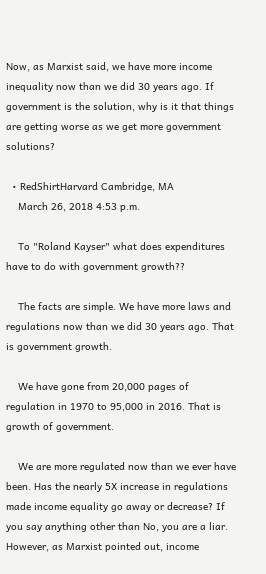Now, as Marxist said, we have more income inequality now than we did 30 years ago. If government is the solution, why is it that things are getting worse as we get more government solutions?

  • RedShirtHarvard Cambridge, MA
    March 26, 2018 4:53 p.m.

    To "Roland Kayser" what does expenditures have to do with government growth??

    The facts are simple. We have more laws and regulations now than we did 30 years ago. That is government growth.

    We have gone from 20,000 pages of regulation in 1970 to 95,000 in 2016. That is growth of government.

    We are more regulated now than we ever have been. Has the nearly 5X increase in regulations made income equality go away or decrease? If you say anything other than No, you are a liar. However, as Marxist pointed out, income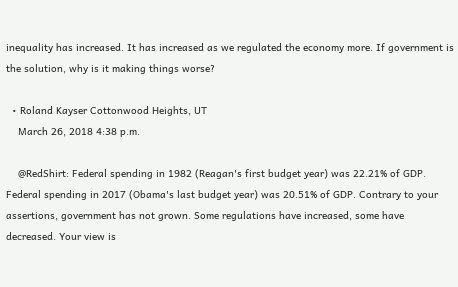inequality has increased. It has increased as we regulated the economy more. If government is the solution, why is it making things worse?

  • Roland Kayser Cottonwood Heights, UT
    March 26, 2018 4:38 p.m.

    @RedShirt: Federal spending in 1982 (Reagan's first budget year) was 22.21% of GDP. Federal spending in 2017 (Obama's last budget year) was 20.51% of GDP. Contrary to your assertions, government has not grown. Some regulations have increased, some have decreased. Your view is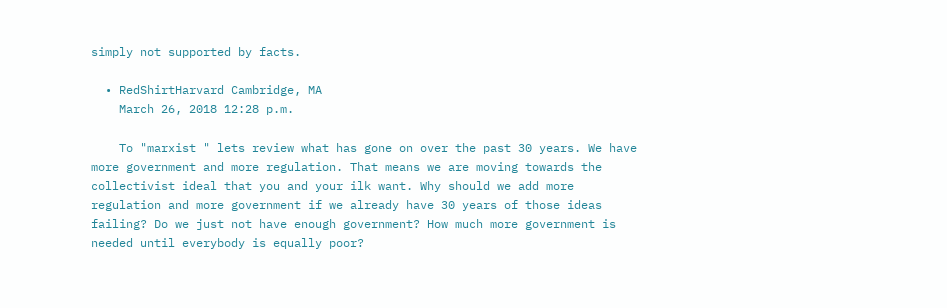simply not supported by facts.

  • RedShirtHarvard Cambridge, MA
    March 26, 2018 12:28 p.m.

    To "marxist " lets review what has gone on over the past 30 years. We have more government and more regulation. That means we are moving towards the collectivist ideal that you and your ilk want. Why should we add more regulation and more government if we already have 30 years of those ideas failing? Do we just not have enough government? How much more government is needed until everybody is equally poor?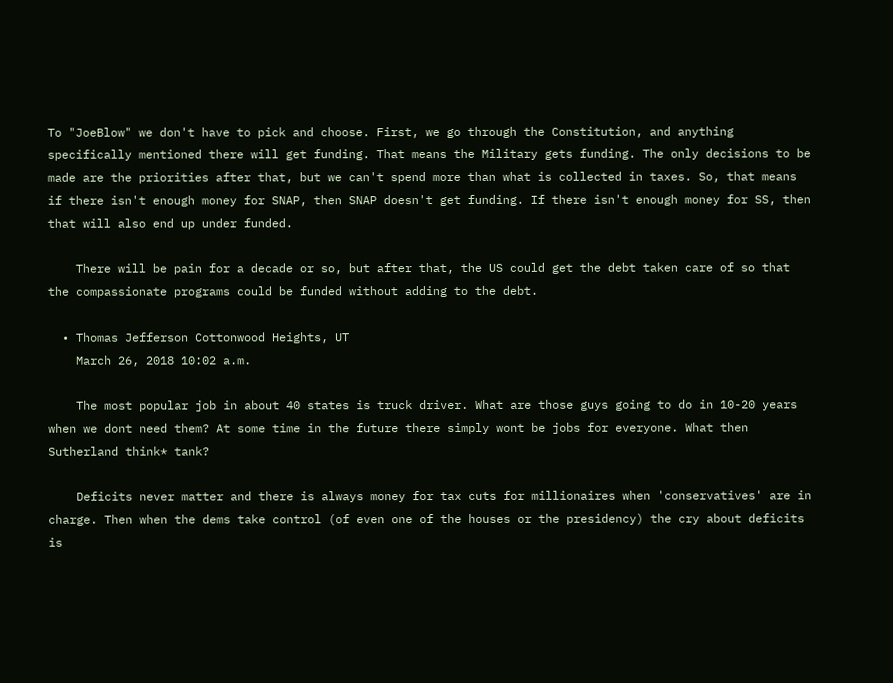To "JoeBlow" we don't have to pick and choose. First, we go through the Constitution, and anything specifically mentioned there will get funding. That means the Military gets funding. The only decisions to be made are the priorities after that, but we can't spend more than what is collected in taxes. So, that means if there isn't enough money for SNAP, then SNAP doesn't get funding. If there isn't enough money for SS, then that will also end up under funded.

    There will be pain for a decade or so, but after that, the US could get the debt taken care of so that the compassionate programs could be funded without adding to the debt.

  • Thomas Jefferson Cottonwood Heights, UT
    March 26, 2018 10:02 a.m.

    The most popular job in about 40 states is truck driver. What are those guys going to do in 10-20 years when we dont need them? At some time in the future there simply wont be jobs for everyone. What then Sutherland think* tank?

    Deficits never matter and there is always money for tax cuts for millionaires when 'conservatives' are in charge. Then when the dems take control (of even one of the houses or the presidency) the cry about deficits is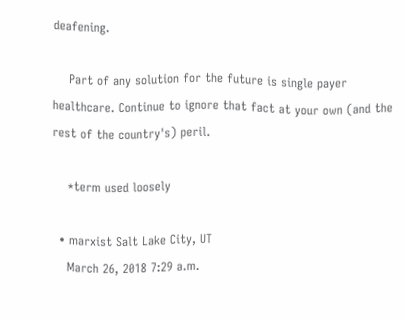deafening.

    Part of any solution for the future is single payer healthcare. Continue to ignore that fact at your own (and the rest of the country's) peril.

    *term used loosely

  • marxist Salt Lake City, UT
    March 26, 2018 7:29 a.m.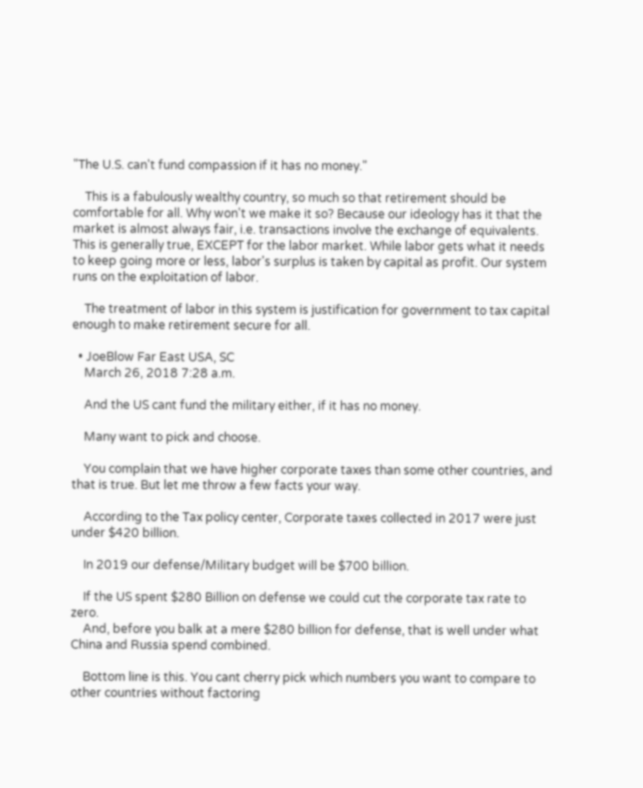"The U.S. can't fund compassion if it has no money."

    This is a fabulously wealthy country, so much so that retirement should be comfortable for all. Why won't we make it so? Because our ideology has it that the market is almost always fair, i.e. transactions involve the exchange of equivalents. This is generally true, EXCEPT for the labor market. While labor gets what it needs to keep going more or less, labor's surplus is taken by capital as profit. Our system runs on the exploitation of labor.

    The treatment of labor in this system is justification for government to tax capital enough to make retirement secure for all.

  • JoeBlow Far East USA, SC
    March 26, 2018 7:28 a.m.

    And the US cant fund the military either, if it has no money.

    Many want to pick and choose.

    You complain that we have higher corporate taxes than some other countries, and that is true. But let me throw a few facts your way.

    According to the Tax policy center, Corporate taxes collected in 2017 were just under $420 billion.

    In 2019 our defense/Military budget will be $700 billion.

    If the US spent $280 Billion on defense we could cut the corporate tax rate to zero.
    And, before you balk at a mere $280 billion for defense, that is well under what China and Russia spend combined.

    Bottom line is this. You cant cherry pick which numbers you want to compare to other countries without factoring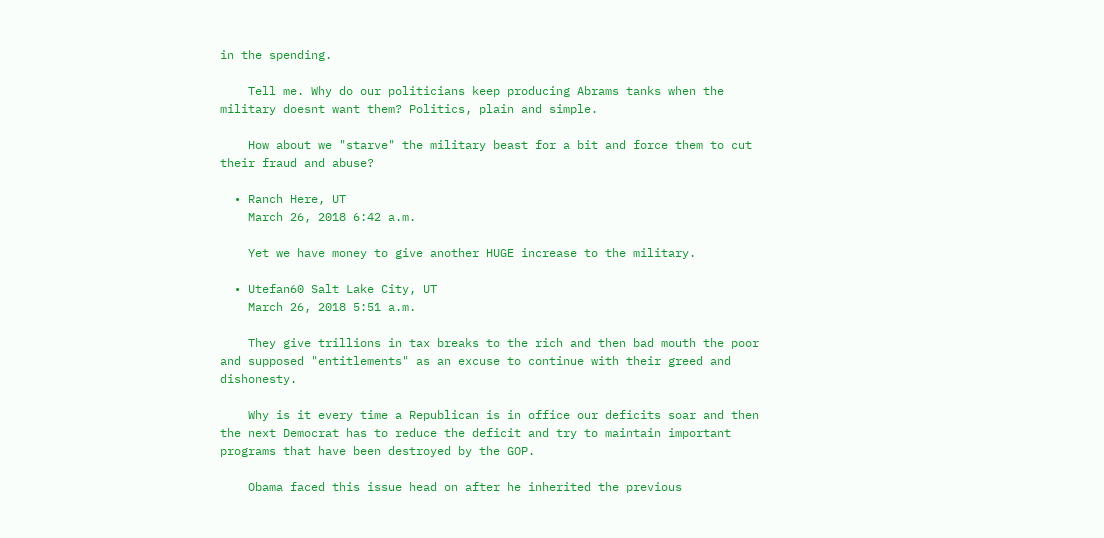in the spending.

    Tell me. Why do our politicians keep producing Abrams tanks when the military doesnt want them? Politics, plain and simple.

    How about we "starve" the military beast for a bit and force them to cut their fraud and abuse?

  • Ranch Here, UT
    March 26, 2018 6:42 a.m.

    Yet we have money to give another HUGE increase to the military.

  • Utefan60 Salt Lake City, UT
    March 26, 2018 5:51 a.m.

    They give trillions in tax breaks to the rich and then bad mouth the poor and supposed "entitlements" as an excuse to continue with their greed and dishonesty.

    Why is it every time a Republican is in office our deficits soar and then the next Democrat has to reduce the deficit and try to maintain important programs that have been destroyed by the GOP.

    Obama faced this issue head on after he inherited the previous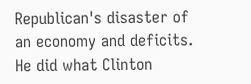Republican's disaster of an economy and deficits. He did what Clinton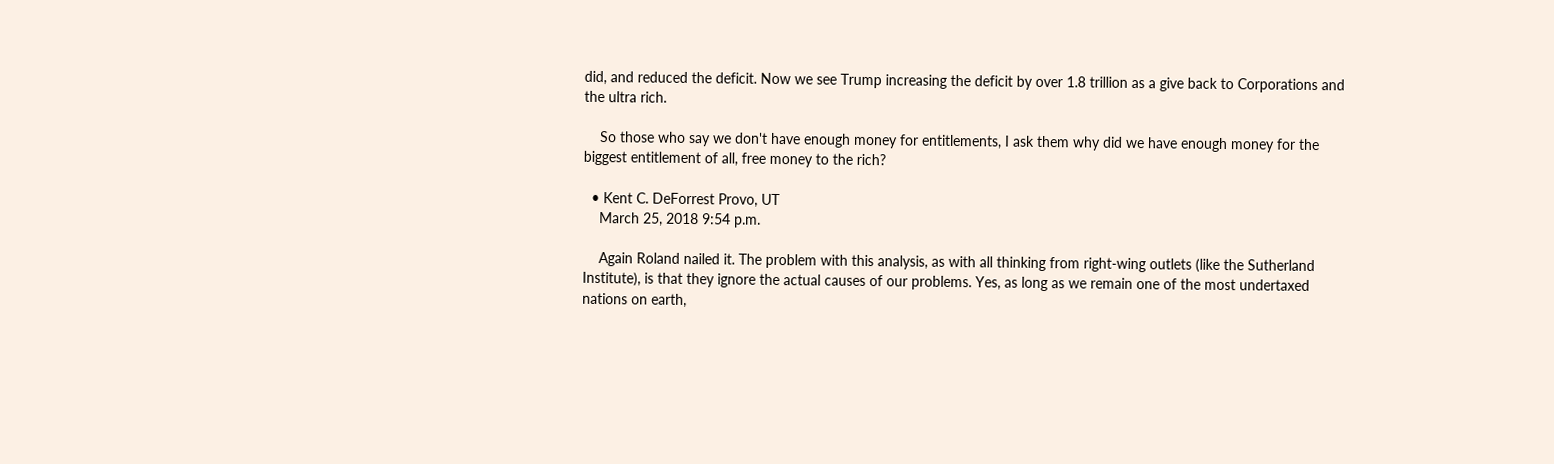did, and reduced the deficit. Now we see Trump increasing the deficit by over 1.8 trillion as a give back to Corporations and the ultra rich.

    So those who say we don't have enough money for entitlements, I ask them why did we have enough money for the biggest entitlement of all, free money to the rich?

  • Kent C. DeForrest Provo, UT
    March 25, 2018 9:54 p.m.

    Again Roland nailed it. The problem with this analysis, as with all thinking from right-wing outlets (like the Sutherland Institute), is that they ignore the actual causes of our problems. Yes, as long as we remain one of the most undertaxed nations on earth,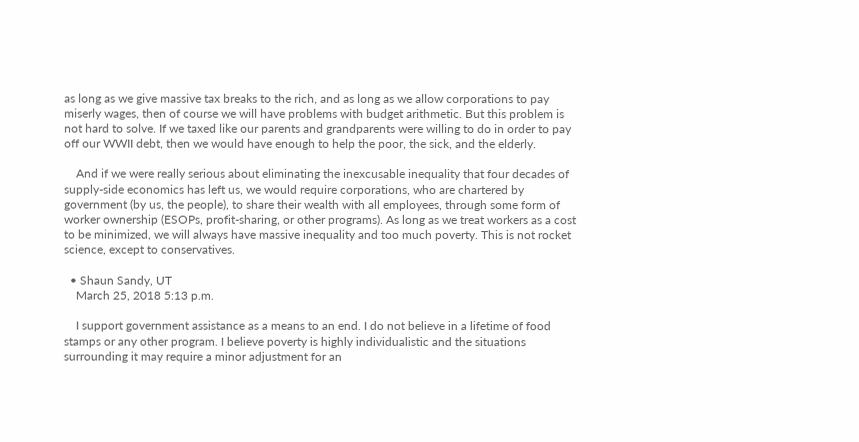as long as we give massive tax breaks to the rich, and as long as we allow corporations to pay miserly wages, then of course we will have problems with budget arithmetic. But this problem is not hard to solve. If we taxed like our parents and grandparents were willing to do in order to pay off our WWII debt, then we would have enough to help the poor, the sick, and the elderly.

    And if we were really serious about eliminating the inexcusable inequality that four decades of supply-side economics has left us, we would require corporations, who are chartered by government (by us, the people), to share their wealth with all employees, through some form of worker ownership (ESOPs, profit-sharing, or other programs). As long as we treat workers as a cost to be minimized, we will always have massive inequality and too much poverty. This is not rocket science, except to conservatives.

  • Shaun Sandy, UT
    March 25, 2018 5:13 p.m.

    I support government assistance as a means to an end. I do not believe in a lifetime of food stamps or any other program. I believe poverty is highly individualistic and the situations surrounding it may require a minor adjustment for an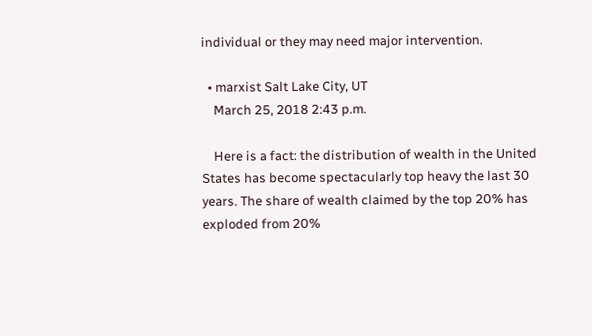individual or they may need major intervention.

  • marxist Salt Lake City, UT
    March 25, 2018 2:43 p.m.

    Here is a fact: the distribution of wealth in the United States has become spectacularly top heavy the last 30 years. The share of wealth claimed by the top 20% has exploded from 20%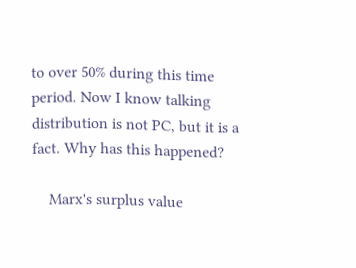to over 50% during this time period. Now I know talking distribution is not PC, but it is a fact. Why has this happened?

    Marx's surplus value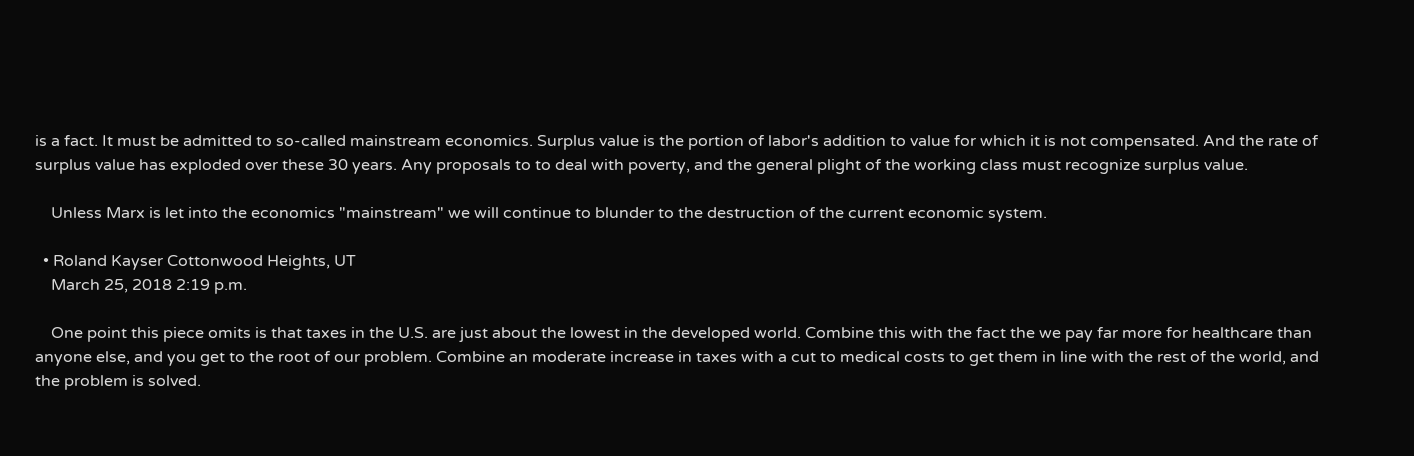is a fact. It must be admitted to so-called mainstream economics. Surplus value is the portion of labor's addition to value for which it is not compensated. And the rate of surplus value has exploded over these 30 years. Any proposals to to deal with poverty, and the general plight of the working class must recognize surplus value.

    Unless Marx is let into the economics "mainstream" we will continue to blunder to the destruction of the current economic system.

  • Roland Kayser Cottonwood Heights, UT
    March 25, 2018 2:19 p.m.

    One point this piece omits is that taxes in the U.S. are just about the lowest in the developed world. Combine this with the fact the we pay far more for healthcare than anyone else, and you get to the root of our problem. Combine an moderate increase in taxes with a cut to medical costs to get them in line with the rest of the world, and the problem is solved.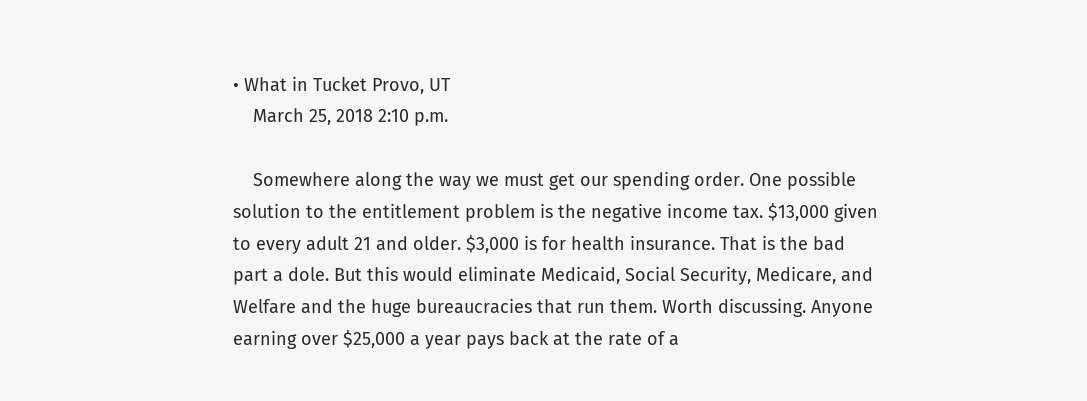• What in Tucket Provo, UT
    March 25, 2018 2:10 p.m.

    Somewhere along the way we must get our spending order. One possible solution to the entitlement problem is the negative income tax. $13,000 given to every adult 21 and older. $3,000 is for health insurance. That is the bad part a dole. But this would eliminate Medicaid, Social Security, Medicare, and Welfare and the huge bureaucracies that run them. Worth discussing. Anyone earning over $25,000 a year pays back at the rate of a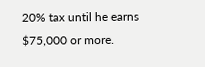20% tax until he earns $75,000 or more.